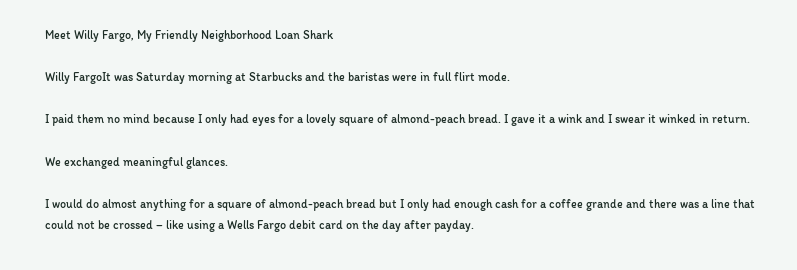Meet Willy Fargo, My Friendly Neighborhood Loan Shark

Willy FargoIt was Saturday morning at Starbucks and the baristas were in full flirt mode.

I paid them no mind because I only had eyes for a lovely square of almond-peach bread. I gave it a wink and I swear it winked in return.

We exchanged meaningful glances.

I would do almost anything for a square of almond-peach bread but I only had enough cash for a coffee grande and there was a line that could not be crossed – like using a Wells Fargo debit card on the day after payday.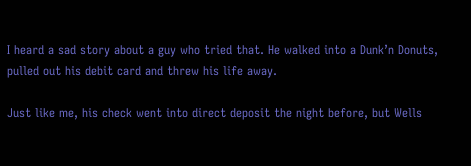I heard a sad story about a guy who tried that. He walked into a Dunk’n Donuts, pulled out his debit card and threw his life away.

Just like me, his check went into direct deposit the night before, but Wells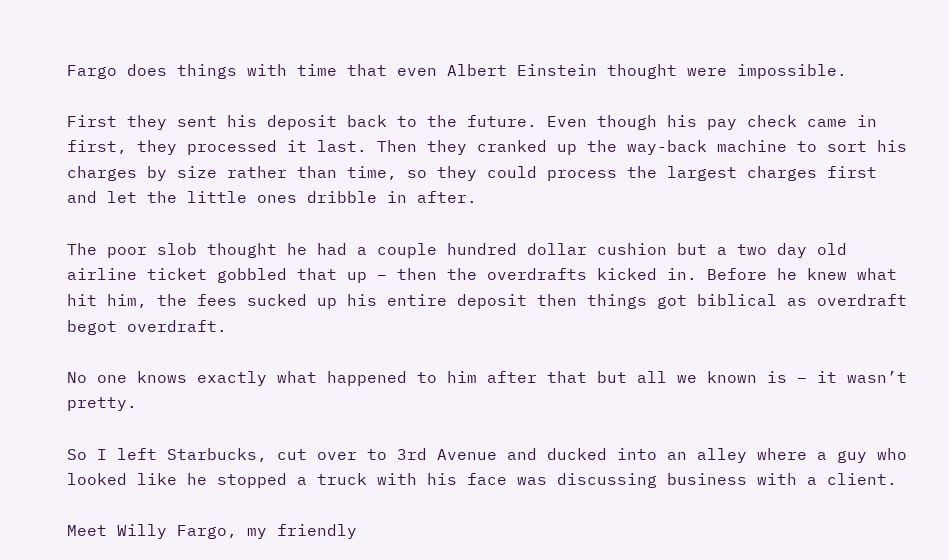Fargo does things with time that even Albert Einstein thought were impossible.

First they sent his deposit back to the future. Even though his pay check came in first, they processed it last. Then they cranked up the way-back machine to sort his charges by size rather than time, so they could process the largest charges first and let the little ones dribble in after.

The poor slob thought he had a couple hundred dollar cushion but a two day old airline ticket gobbled that up – then the overdrafts kicked in. Before he knew what hit him, the fees sucked up his entire deposit then things got biblical as overdraft begot overdraft.

No one knows exactly what happened to him after that but all we known is – it wasn’t pretty.

So I left Starbucks, cut over to 3rd Avenue and ducked into an alley where a guy who looked like he stopped a truck with his face was discussing business with a client.

Meet Willy Fargo, my friendly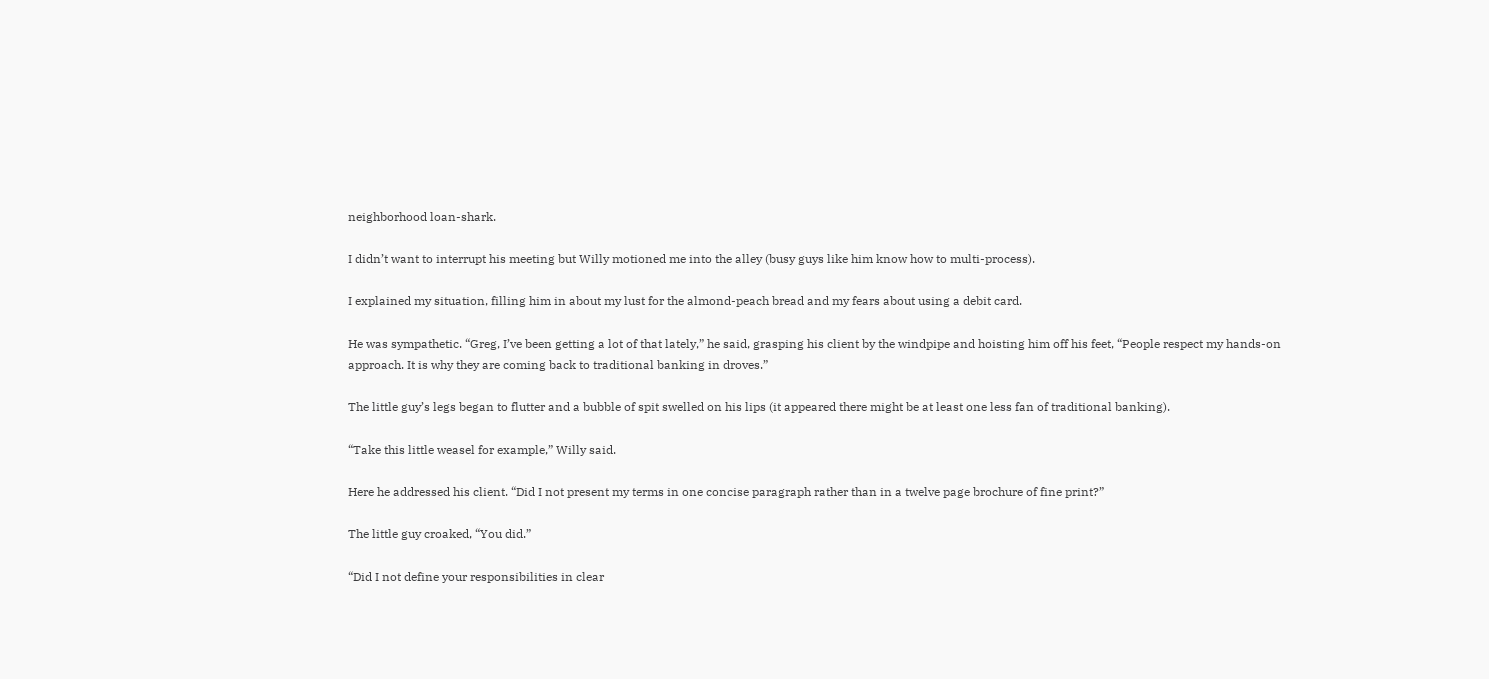neighborhood loan-shark.

I didn’t want to interrupt his meeting but Willy motioned me into the alley (busy guys like him know how to multi-process).

I explained my situation, filling him in about my lust for the almond-peach bread and my fears about using a debit card.

He was sympathetic. “Greg, I’ve been getting a lot of that lately,” he said, grasping his client by the windpipe and hoisting him off his feet, “People respect my hands-on approach. It is why they are coming back to traditional banking in droves.”

The little guy’s legs began to flutter and a bubble of spit swelled on his lips (it appeared there might be at least one less fan of traditional banking).

“Take this little weasel for example,” Willy said.

Here he addressed his client. “Did I not present my terms in one concise paragraph rather than in a twelve page brochure of fine print?”

The little guy croaked, “You did.”

“Did I not define your responsibilities in clear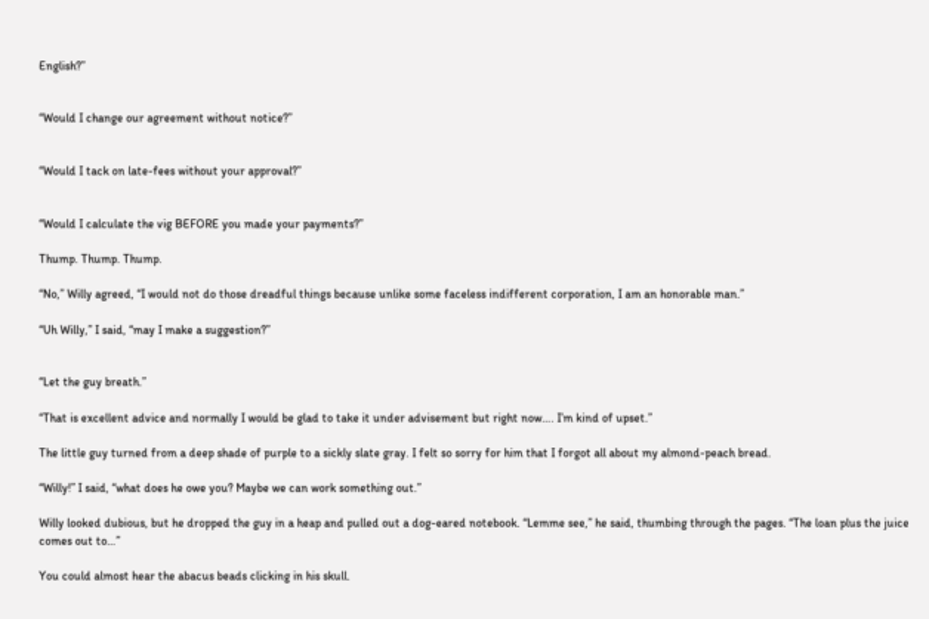English?”


“Would I change our agreement without notice?”


“Would I tack on late-fees without your approval?”


“Would I calculate the vig BEFORE you made your payments?”

Thump. Thump. Thump.

“No,” Willy agreed, “I would not do those dreadful things because unlike some faceless indifferent corporation, I am an honorable man.”

“Uh Willy,” I said, “may I make a suggestion?”


“Let the guy breath.”

“That is excellent advice and normally I would be glad to take it under advisement but right now…. I’m kind of upset.”

The little guy turned from a deep shade of purple to a sickly slate gray. I felt so sorry for him that I forgot all about my almond-peach bread.

“Willy!” I said, “what does he owe you? Maybe we can work something out.”

Willy looked dubious, but he dropped the guy in a heap and pulled out a dog-eared notebook. “Lemme see,” he said, thumbing through the pages. “The loan plus the juice comes out to…”

You could almost hear the abacus beads clicking in his skull.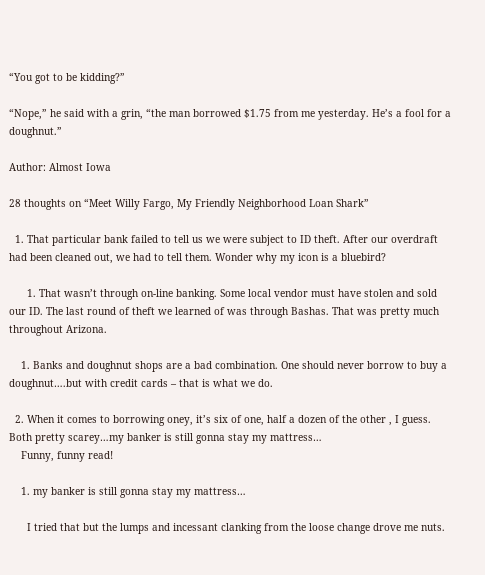“You got to be kidding?”

“Nope,” he said with a grin, “the man borrowed $1.75 from me yesterday. He’s a fool for a doughnut.”

Author: Almost Iowa

28 thoughts on “Meet Willy Fargo, My Friendly Neighborhood Loan Shark”

  1. That particular bank failed to tell us we were subject to ID theft. After our overdraft had been cleaned out, we had to tell them. Wonder why my icon is a bluebird?

      1. That wasn’t through on-line banking. Some local vendor must have stolen and sold our ID. The last round of theft we learned of was through Bashas. That was pretty much throughout Arizona.

    1. Banks and doughnut shops are a bad combination. One should never borrow to buy a doughnut….but with credit cards – that is what we do.

  2. When it comes to borrowing oney, it’s six of one, half a dozen of the other , I guess. Both pretty scarey…my banker is still gonna stay my mattress…
    Funny, funny read!

    1. my banker is still gonna stay my mattress…

      I tried that but the lumps and incessant clanking from the loose change drove me nuts.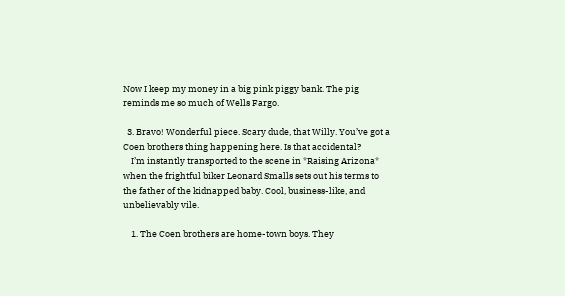Now I keep my money in a big pink piggy bank. The pig reminds me so much of Wells Fargo.

  3. Bravo! Wonderful piece. Scary dude, that Willy. You’ve got a Coen brothers thing happening here. Is that accidental?
    I’m instantly transported to the scene in *Raising Arizona* when the frightful biker Leonard Smalls sets out his terms to the father of the kidnapped baby. Cool, business-like, and unbelievably vile.

    1. The Coen brothers are home-town boys. They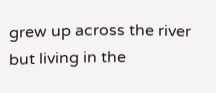grew up across the river but living in the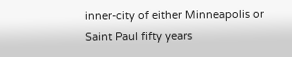inner-city of either Minneapolis or Saint Paul fifty years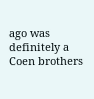ago was definitely a Coen brothers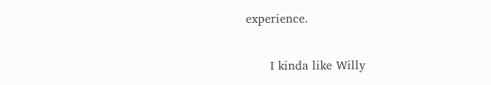experience.

      I kinda like Willy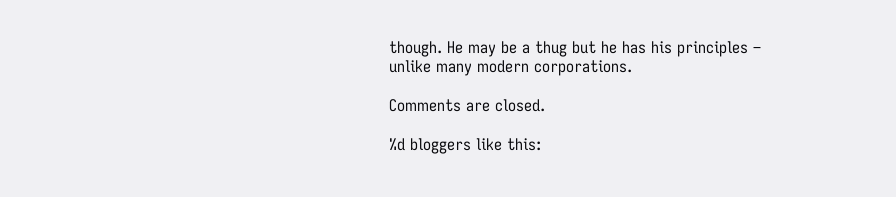though. He may be a thug but he has his principles – unlike many modern corporations.

Comments are closed.

%d bloggers like this: